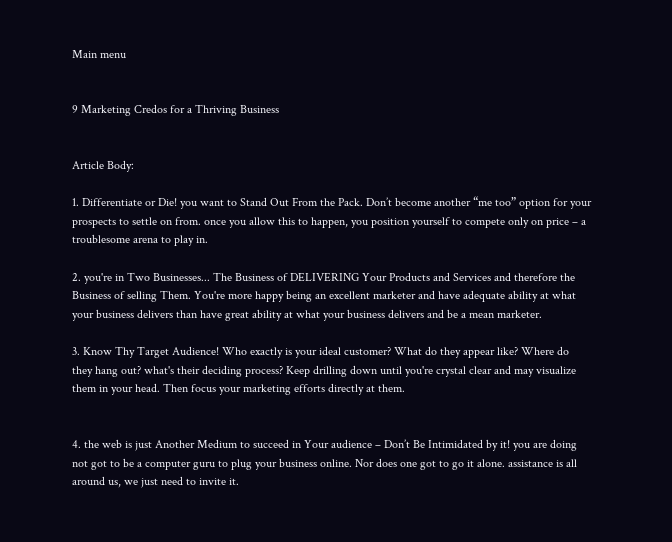Main menu


9 Marketing Credos for a Thriving Business


Article Body:

1. Differentiate or Die! you want to Stand Out From the Pack. Don’t become another “me too” option for your prospects to settle on from. once you allow this to happen, you position yourself to compete only on price – a troublesome arena to play in.

2. you're in Two Businesses... The Business of DELIVERING Your Products and Services and therefore the Business of selling Them. You're more happy being an excellent marketer and have adequate ability at what your business delivers than have great ability at what your business delivers and be a mean marketer.

3. Know Thy Target Audience! Who exactly is your ideal customer? What do they appear like? Where do they hang out? what's their deciding process? Keep drilling down until you're crystal clear and may visualize them in your head. Then focus your marketing efforts directly at them.


4. the web is just Another Medium to succeed in Your audience – Don’t Be Intimidated by it! you are doing not got to be a computer guru to plug your business online. Nor does one got to go it alone. assistance is all around us, we just need to invite it.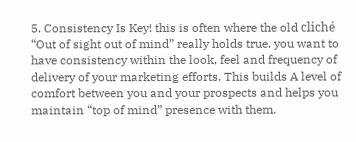5. Consistency Is Key! this is often where the old cliché “Out of sight out of mind” really holds true. you want to have consistency within the look, feel and frequency of delivery of your marketing efforts. This builds A level of comfort between you and your prospects and helps you maintain “top of mind” presence with them.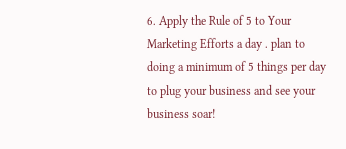6. Apply the Rule of 5 to Your Marketing Efforts a day . plan to doing a minimum of 5 things per day to plug your business and see your business soar!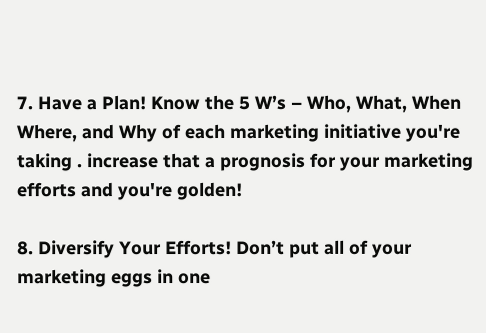7. Have a Plan! Know the 5 W’s – Who, What, When Where, and Why of each marketing initiative you're taking . increase that a prognosis for your marketing efforts and you're golden!

8. Diversify Your Efforts! Don’t put all of your marketing eggs in one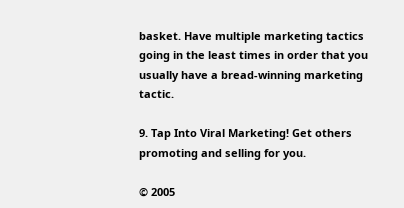basket. Have multiple marketing tactics going in the least times in order that you usually have a bread-winning marketing tactic.

9. Tap Into Viral Marketing! Get others promoting and selling for you.

© 2005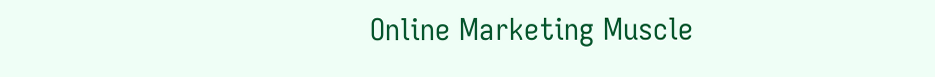Online Marketing Muscle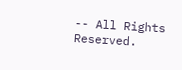-- All Rights Reserved.